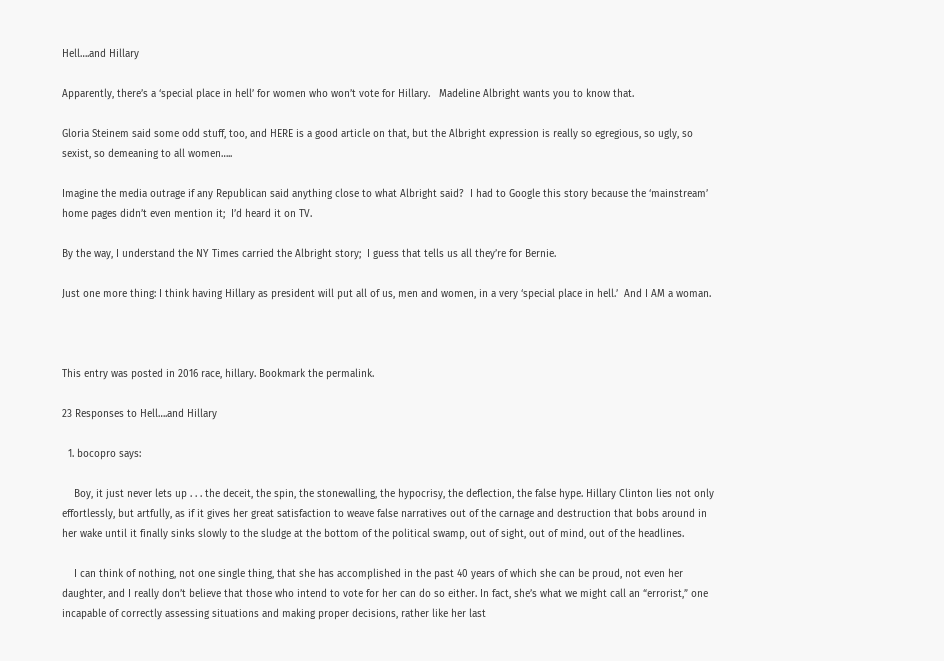Hell….and Hillary

Apparently, there’s a ‘special place in hell’ for women who won’t vote for Hillary.   Madeline Albright wants you to know that.

Gloria Steinem said some odd stuff, too, and HERE is a good article on that, but the Albright expression is really so egregious, so ugly, so sexist, so demeaning to all women…..

Imagine the media outrage if any Republican said anything close to what Albright said?  I had to Google this story because the ‘mainstream’ home pages didn’t even mention it;  I’d heard it on TV.

By the way, I understand the NY Times carried the Albright story;  I guess that tells us all they’re for Bernie.

Just one more thing: I think having Hillary as president will put all of us, men and women, in a very ‘special place in hell.’  And I AM a woman.



This entry was posted in 2016 race, hillary. Bookmark the permalink.

23 Responses to Hell….and Hillary

  1. bocopro says:

    Boy, it just never lets up . . . the deceit, the spin, the stonewalling, the hypocrisy, the deflection, the false hype. Hillary Clinton lies not only effortlessly, but artfully, as if it gives her great satisfaction to weave false narratives out of the carnage and destruction that bobs around in her wake until it finally sinks slowly to the sludge at the bottom of the political swamp, out of sight, out of mind, out of the headlines.

    I can think of nothing, not one single thing, that she has accomplished in the past 40 years of which she can be proud, not even her daughter, and I really don’t believe that those who intend to vote for her can do so either. In fact, she’s what we might call an “errorist,” one incapable of correctly assessing situations and making proper decisions, rather like her last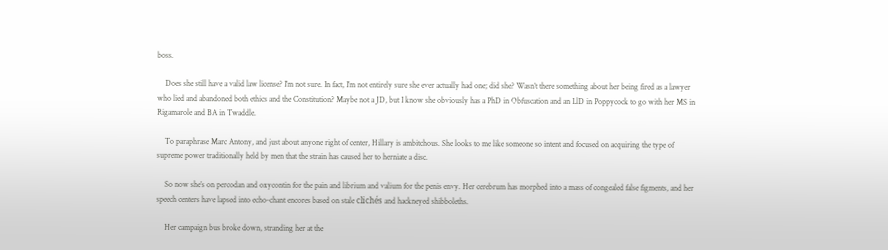boss.

    Does she still have a valid law license? I’m not sure. In fact, I’m not entirely sure she ever actually had one; did she? Wasn’t there something about her being fired as a lawyer who lied and abandoned both ethics and the Constitution? Maybe not a JD, but I know she obviously has a PhD in Obfuscation and an LlD in Poppycock to go with her MS in Rigamarole and BA in Twaddle.

    To paraphrase Marc Antony, and just about anyone right of center, Hillary is ambitchous. She looks to me like someone so intent and focused on acquiring the type of supreme power traditionally held by men that the strain has caused her to herniate a disc.

    So now she’s on percodan and oxycontin for the pain and librium and valium for the penis envy. Her cerebrum has morphed into a mass of congealed false figments, and her speech centers have lapsed into echo-chant encores based on stale clichés and hackneyed shibboleths.

    Her campaign bus broke down, stranding her at the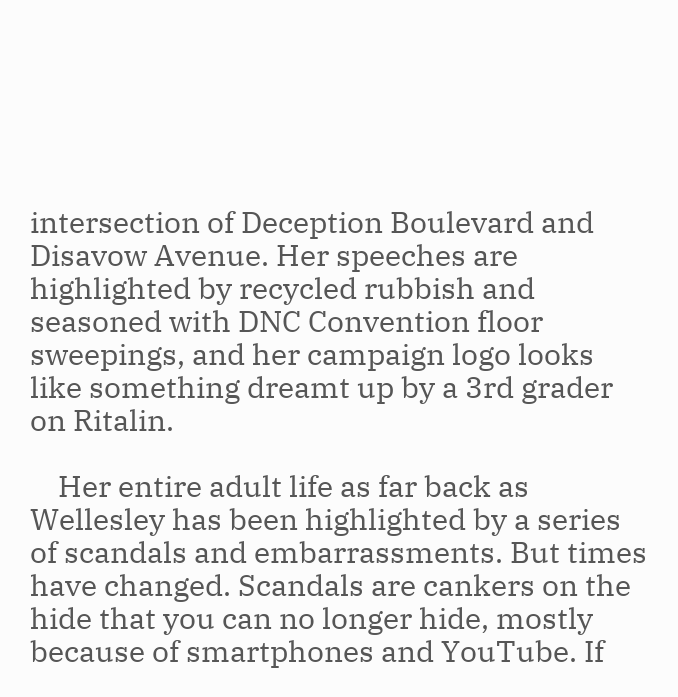intersection of Deception Boulevard and Disavow Avenue. Her speeches are highlighted by recycled rubbish and seasoned with DNC Convention floor sweepings, and her campaign logo looks like something dreamt up by a 3rd grader on Ritalin.

    Her entire adult life as far back as Wellesley has been highlighted by a series of scandals and embarrassments. But times have changed. Scandals are cankers on the hide that you can no longer hide, mostly because of smartphones and YouTube. If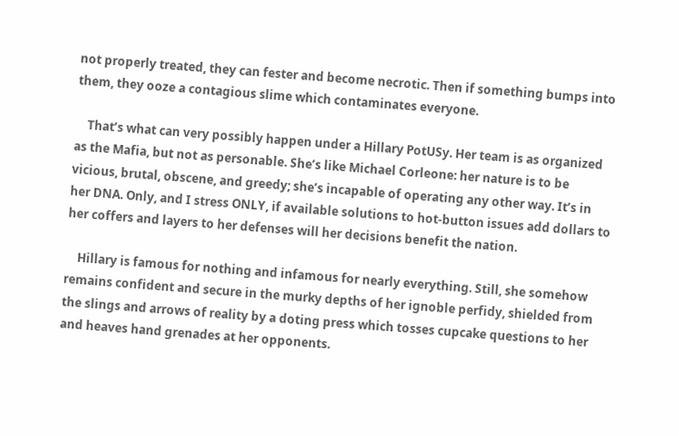not properly treated, they can fester and become necrotic. Then if something bumps into them, they ooze a contagious slime which contaminates everyone.

    That’s what can very possibly happen under a Hillary PotUSy. Her team is as organized as the Mafia, but not as personable. She’s like Michael Corleone: her nature is to be vicious, brutal, obscene, and greedy; she’s incapable of operating any other way. It’s in her DNA. Only, and I stress ONLY, if available solutions to hot-button issues add dollars to her coffers and layers to her defenses will her decisions benefit the nation.

    Hillary is famous for nothing and infamous for nearly everything. Still, she somehow remains confident and secure in the murky depths of her ignoble perfidy, shielded from the slings and arrows of reality by a doting press which tosses cupcake questions to her and heaves hand grenades at her opponents.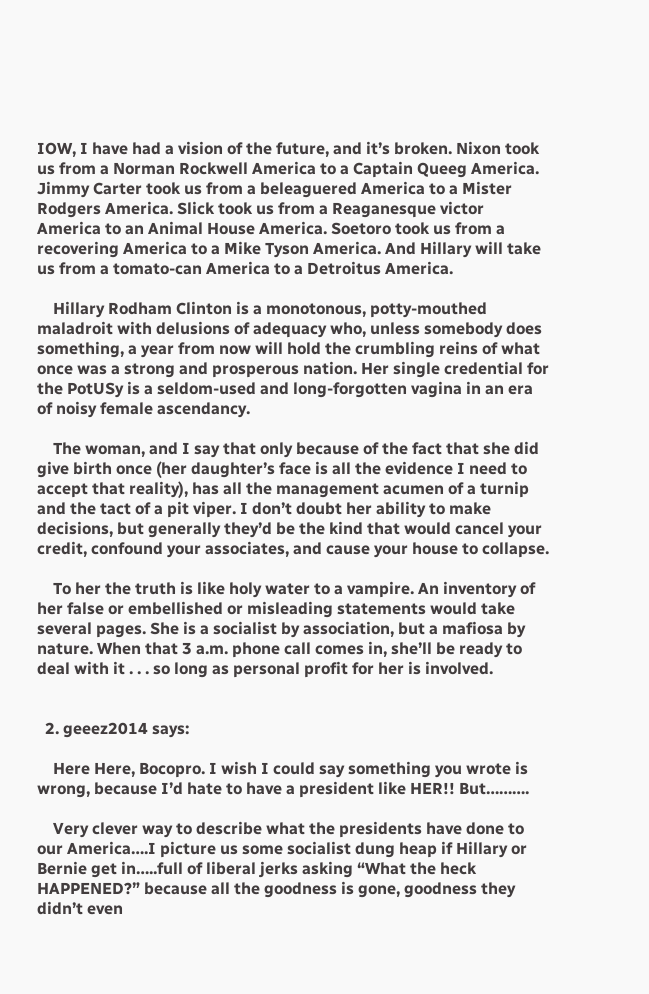IOW, I have had a vision of the future, and it’s broken. Nixon took us from a Norman Rockwell America to a Captain Queeg America. Jimmy Carter took us from a beleaguered America to a Mister Rodgers America. Slick took us from a Reaganesque victor America to an Animal House America. Soetoro took us from a recovering America to a Mike Tyson America. And Hillary will take us from a tomato-can America to a Detroitus America.

    Hillary Rodham Clinton is a monotonous, potty-mouthed maladroit with delusions of adequacy who, unless somebody does something, a year from now will hold the crumbling reins of what once was a strong and prosperous nation. Her single credential for the PotUSy is a seldom-used and long-forgotten vagina in an era of noisy female ascendancy.

    The woman, and I say that only because of the fact that she did give birth once (her daughter’s face is all the evidence I need to accept that reality), has all the management acumen of a turnip and the tact of a pit viper. I don’t doubt her ability to make decisions, but generally they’d be the kind that would cancel your credit, confound your associates, and cause your house to collapse.

    To her the truth is like holy water to a vampire. An inventory of her false or embellished or misleading statements would take several pages. She is a socialist by association, but a mafiosa by nature. When that 3 a.m. phone call comes in, she’ll be ready to deal with it . . . so long as personal profit for her is involved.


  2. geeez2014 says:

    Here Here, Bocopro. I wish I could say something you wrote is wrong, because I’d hate to have a president like HER!! But……….

    Very clever way to describe what the presidents have done to our America….I picture us some socialist dung heap if Hillary or Bernie get in…..full of liberal jerks asking “What the heck HAPPENED?” because all the goodness is gone, goodness they didn’t even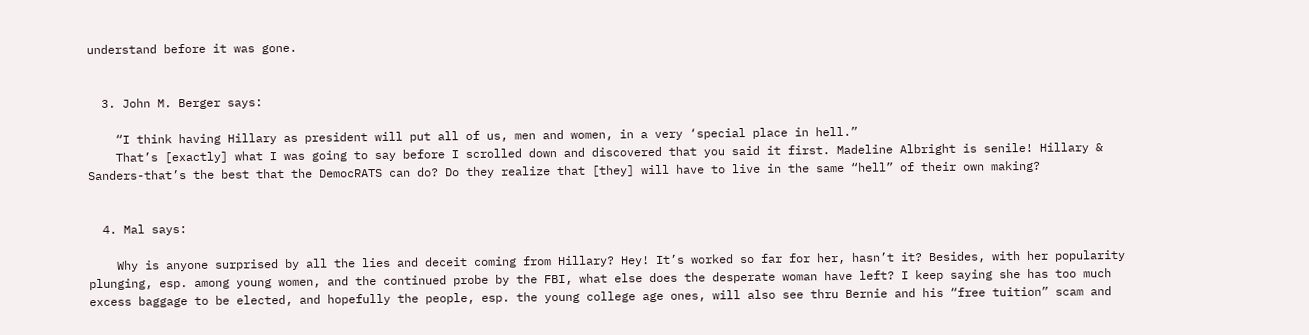understand before it was gone.


  3. John M. Berger says:

    “I think having Hillary as president will put all of us, men and women, in a very ‘special place in hell.”
    That’s [exactly] what I was going to say before I scrolled down and discovered that you said it first. Madeline Albright is senile! Hillary & Sanders-that’s the best that the DemocRATS can do? Do they realize that [they] will have to live in the same “hell” of their own making?


  4. Mal says:

    Why is anyone surprised by all the lies and deceit coming from Hillary? Hey! It’s worked so far for her, hasn’t it? Besides, with her popularity plunging, esp. among young women, and the continued probe by the FBI, what else does the desperate woman have left? I keep saying she has too much excess baggage to be elected, and hopefully the people, esp. the young college age ones, will also see thru Bernie and his “free tuition” scam and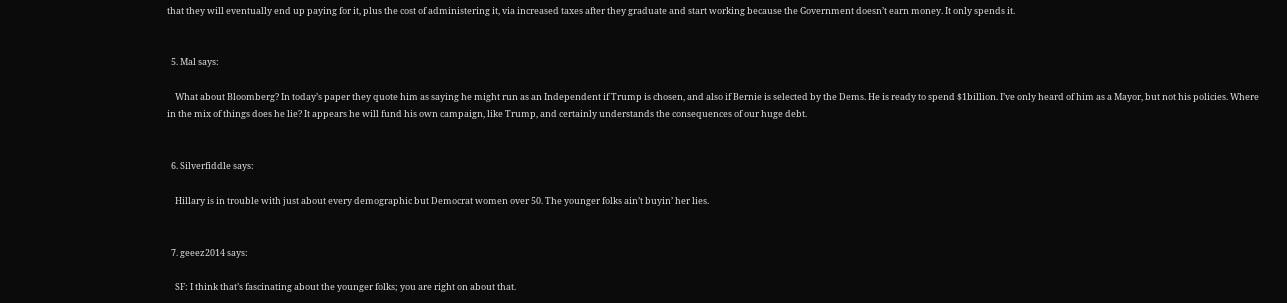that they will eventually end up paying for it, plus the cost of administering it, via increased taxes after they graduate and start working because the Government doesn’t earn money. It only spends it.


  5. Mal says:

    What about Bloomberg? In today’s paper they quote him as saying he might run as an Independent if Trump is chosen, and also if Bernie is selected by the Dems. He is ready to spend $1billion. I’ve only heard of him as a Mayor, but not his policies. Where in the mix of things does he lie? It appears he will fund his own campaign, like Trump, and certainly understands the consequences of our huge debt.


  6. Silverfiddle says:

    Hillary is in trouble with just about every demographic but Democrat women over 50. The younger folks ain’t buyin’ her lies.


  7. geeez2014 says:

    SF: I think that’s fascinating about the younger folks; you are right on about that.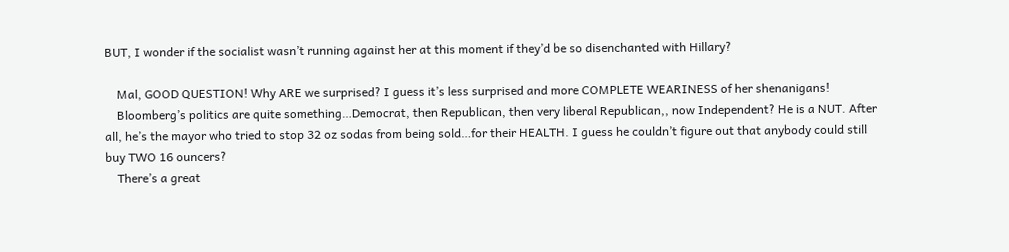BUT, I wonder if the socialist wasn’t running against her at this moment if they’d be so disenchanted with Hillary?

    Mal, GOOD QUESTION! Why ARE we surprised? I guess it’s less surprised and more COMPLETE WEARINESS of her shenanigans!
    Bloomberg’s politics are quite something…Democrat, then Republican, then very liberal Republican,, now Independent? He is a NUT. After all, he’s the mayor who tried to stop 32 oz sodas from being sold…for their HEALTH. I guess he couldn’t figure out that anybody could still buy TWO 16 ouncers?
    There’s a great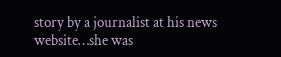story by a journalist at his news website…she was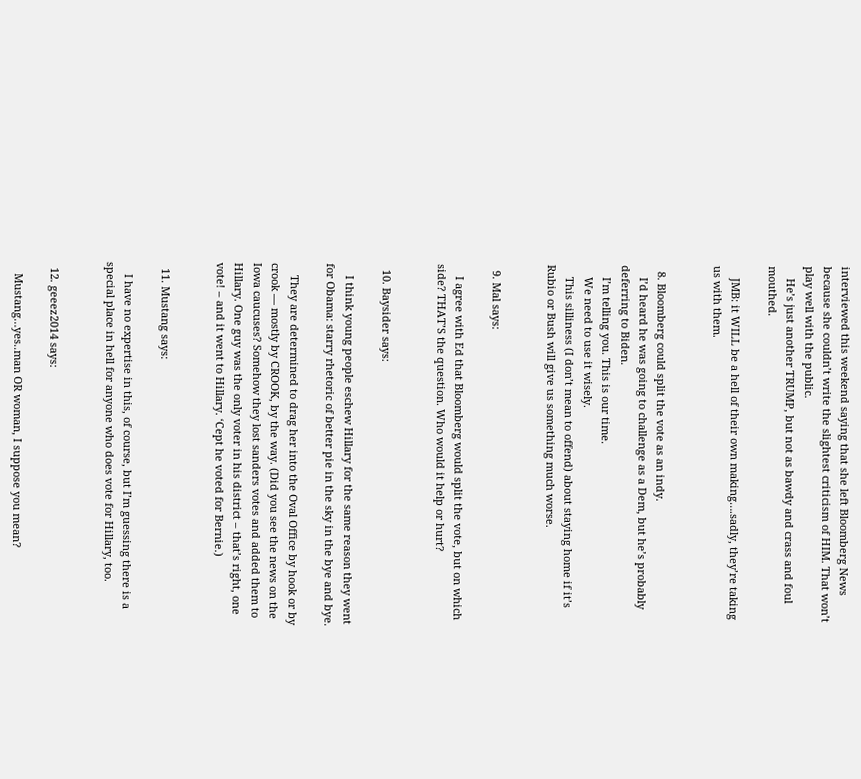interviewed this weekend saying that she left Bloomberg News because she couldn’t write the slightest criticism of HIM. That won’t play well with the public.
    He’s just another TRUMP, but not as bawdy and crass and foul mouthed.

    JMB: it WILL be a hell of their own making….sadly, they’re taking us with them.


  8. Bloomberg could split the vote as an indy.
    I’d heard he was going to challenge as a Dem, but he’s probably deferring to Biden.
    I’m telling you. This is our time.
    We need to use it wisely.
    This silliness (I don’t mean to offend) about staying home if it’s Rubio or Bush will give us something much worse.


  9. Mal says:

    I agree with Ed that Bloomberg would split the vote, but on which side? THAT’S the question. Who would it help or hurt?


  10. Baysider says:

    I think young people eschew Hillary for the same reason they went for Obama: starry rhetoric of better pie in the sky in the bye and bye.

    They are determined to drag her into the Oval Office by hook or by crook — mostly by CROOK, by the way. (Did you see the news on the Iowa caucuses? Somehow they lost sanders votes and added them to Hillary. One guy was the only voter in his district – that’s right, one vote! – and it went to Hillary. ‘Cept he voted for Bernie.)


  11. Mustang says:

    I have no expertise in this, of course, but I’m guessing there is a special place in hell for anyone who does vote for Hillary, too.


  12. geeez2014 says:

    Mustang…yes..man OR woman, I suppose you mean?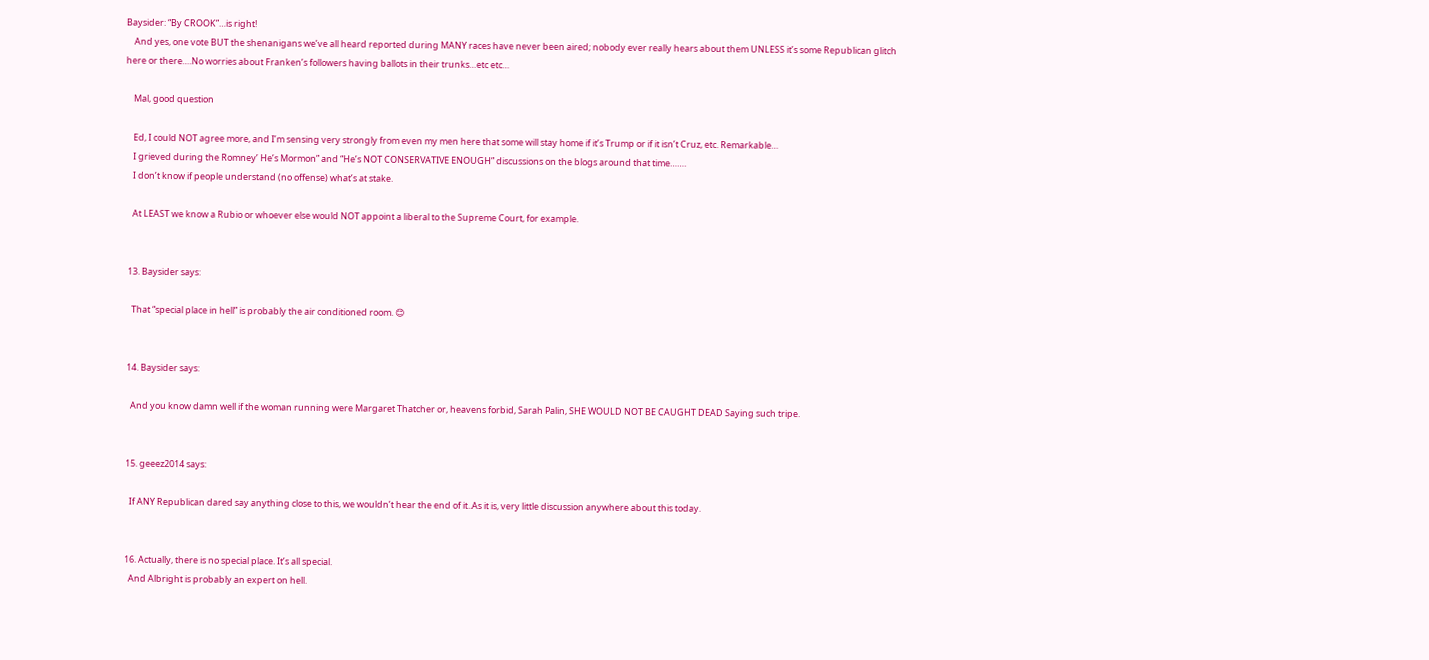Baysider: “By CROOK”…is right!
    And yes, one vote BUT the shenanigans we’ve all heard reported during MANY races have never been aired; nobody ever really hears about them UNLESS it’s some Republican glitch here or there….No worries about Franken’s followers having ballots in their trunks…etc etc…

    Mal, good question

    Ed, I could NOT agree more, and I’m sensing very strongly from even my men here that some will stay home if it’s Trump or if it isn’t Cruz, etc. Remarkable…
    I grieved during the Romney’ He’s Mormon” and “He’s NOT CONSERVATIVE ENOUGH” discussions on the blogs around that time…….
    I don’t know if people understand (no offense) what’s at stake.

    At LEAST we know a Rubio or whoever else would NOT appoint a liberal to the Supreme Court, for example.


  13. Baysider says:

    That “special place in hell” is probably the air conditioned room. 😊


  14. Baysider says:

    And you know damn well if the woman running were Margaret Thatcher or, heavens forbid, Sarah Palin, SHE WOULD NOT BE CAUGHT DEAD Saying such tripe.


  15. geeez2014 says:

    If ANY Republican dared say anything close to this, we wouldn’t hear the end of it..As it is, very little discussion anywhere about this today.


  16. Actually, there is no special place. It’s all special.
    And Albright is probably an expert on hell.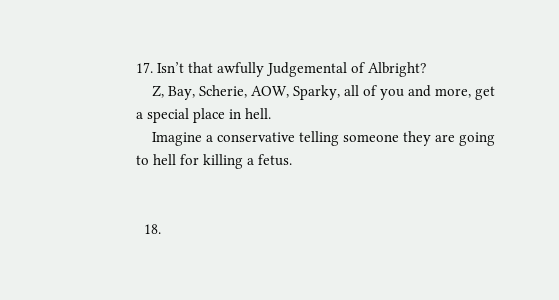17. Isn’t that awfully Judgemental of Albright?
    Z, Bay, Scherie, AOW, Sparky, all of you and more, get a special place in hell.
    Imagine a conservative telling someone they are going to hell for killing a fetus.


  18.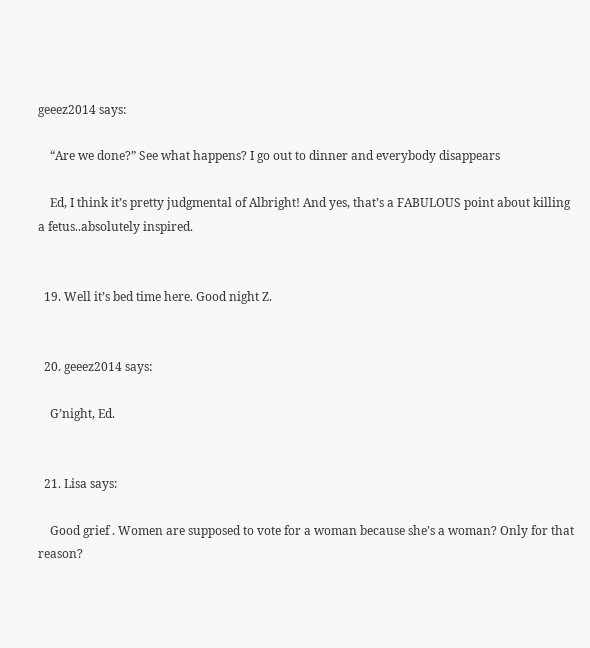geeez2014 says:

    “Are we done?” See what happens? I go out to dinner and everybody disappears

    Ed, I think it’s pretty judgmental of Albright! And yes, that’s a FABULOUS point about killing a fetus..absolutely inspired.


  19. Well it’s bed time here. Good night Z.


  20. geeez2014 says:

    G’night, Ed.


  21. Lisa says:

    Good grief . Women are supposed to vote for a woman because she’s a woman? Only for that reason?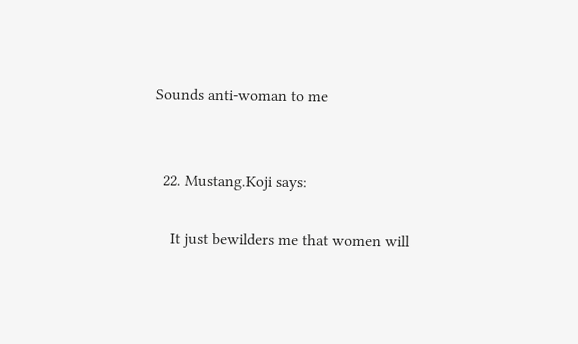Sounds anti-woman to me


  22. Mustang.Koji says:

    It just bewilders me that women will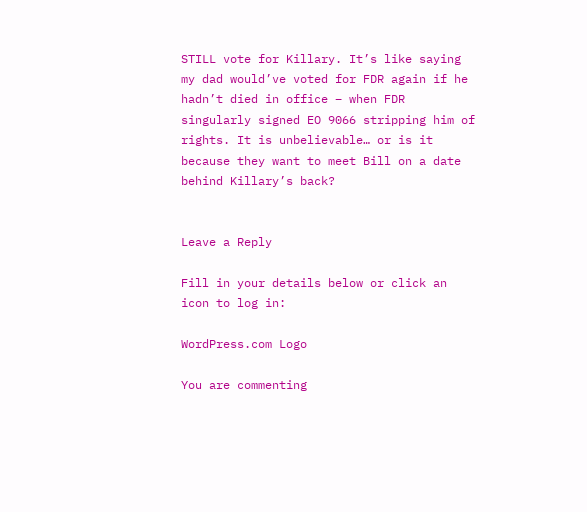STILL vote for Killary. It’s like saying my dad would’ve voted for FDR again if he hadn’t died in office – when FDR singularly signed EO 9066 stripping him of rights. It is unbelievable… or is it because they want to meet Bill on a date behind Killary’s back?


Leave a Reply

Fill in your details below or click an icon to log in:

WordPress.com Logo

You are commenting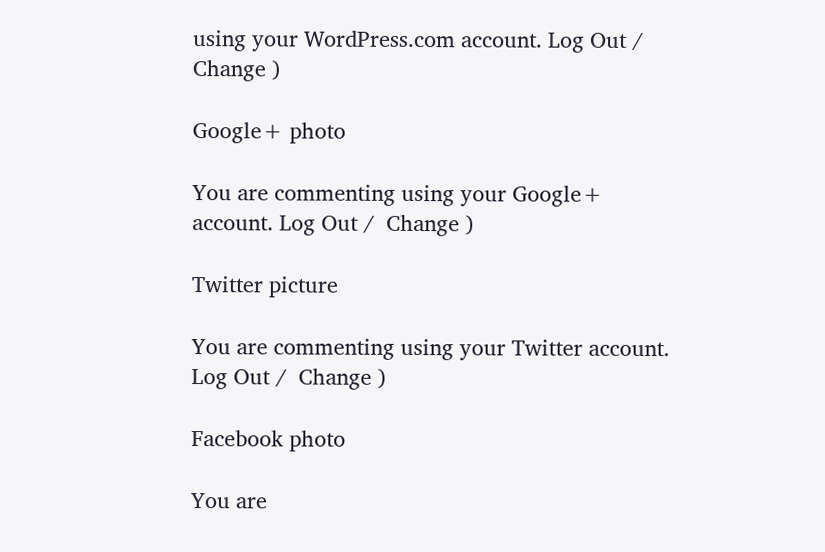using your WordPress.com account. Log Out /  Change )

Google+ photo

You are commenting using your Google+ account. Log Out /  Change )

Twitter picture

You are commenting using your Twitter account. Log Out /  Change )

Facebook photo

You are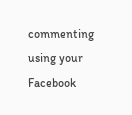commenting using your Facebook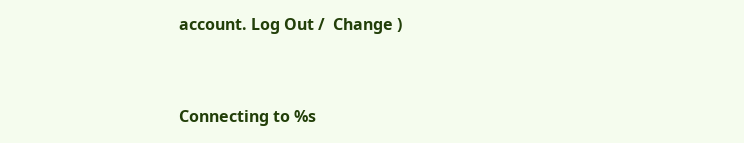account. Log Out /  Change )


Connecting to %s